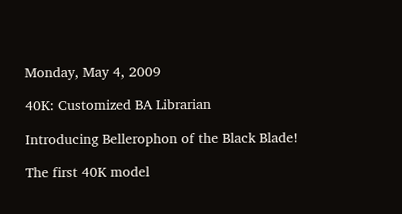Monday, May 4, 2009

40K: Customized BA Librarian

Introducing Bellerophon of the Black Blade!

The first 40K model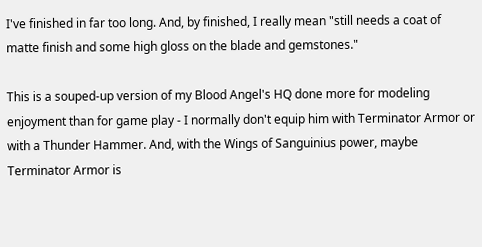I've finished in far too long. And, by finished, I really mean "still needs a coat of matte finish and some high gloss on the blade and gemstones."

This is a souped-up version of my Blood Angel's HQ done more for modeling enjoyment than for game play - I normally don't equip him with Terminator Armor or with a Thunder Hammer. And, with the Wings of Sanguinius power, maybe Terminator Armor is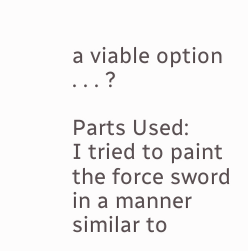a viable option . . . ?

Parts Used:
I tried to paint the force sword in a manner similar to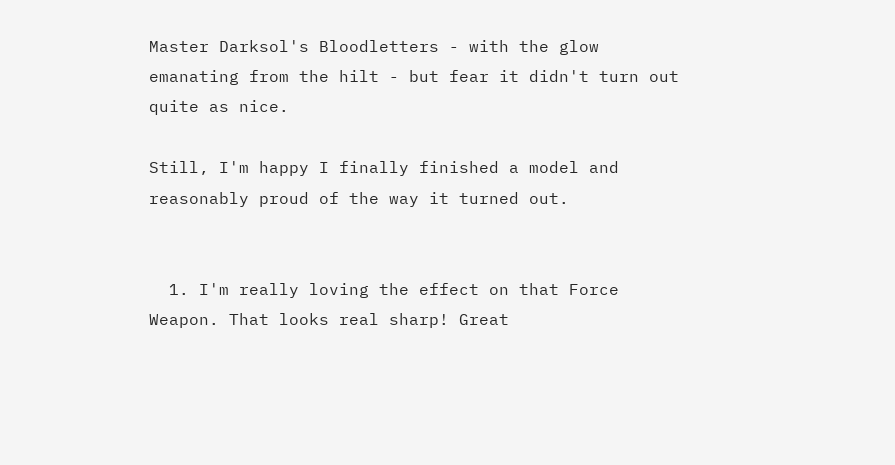Master Darksol's Bloodletters - with the glow emanating from the hilt - but fear it didn't turn out quite as nice.

Still, I'm happy I finally finished a model and reasonably proud of the way it turned out.


  1. I'm really loving the effect on that Force Weapon. That looks real sharp! Great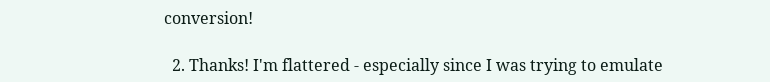conversion!

  2. Thanks! I'm flattered - especially since I was trying to emulate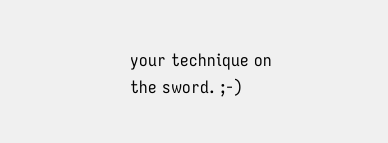your technique on the sword. ;-)